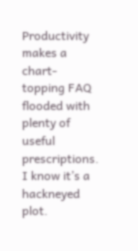Productivity makes a chart-topping FAQ flooded with plenty of useful prescriptions. I know it’s a hackneyed plot.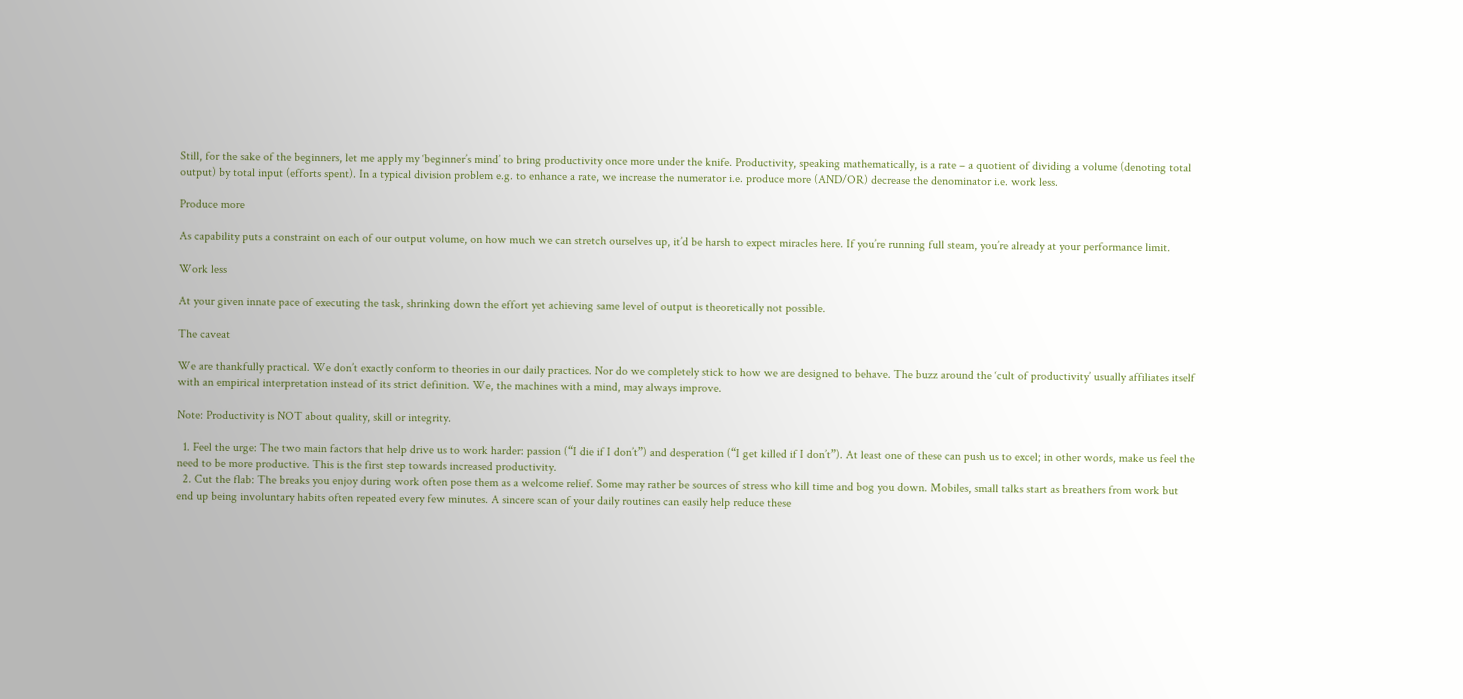Still, for the sake of the beginners, let me apply my ‘beginner’s mind’ to bring productivity once more under the knife. Productivity, speaking mathematically, is a rate – a quotient of dividing a volume (denoting total output) by total input (efforts spent). In a typical division problem e.g. to enhance a rate, we increase the numerator i.e. produce more (AND/OR) decrease the denominator i.e. work less.

Produce more

As capability puts a constraint on each of our output volume, on how much we can stretch ourselves up, it’d be harsh to expect miracles here. If you’re running full steam, you’re already at your performance limit.

Work less

At your given innate pace of executing the task, shrinking down the effort yet achieving same level of output is theoretically not possible.

The caveat

We are thankfully practical. We don’t exactly conform to theories in our daily practices. Nor do we completely stick to how we are designed to behave. The buzz around the ‘cult of productivity’ usually affiliates itself with an empirical interpretation instead of its strict definition. We, the machines with a mind, may always improve.

Note: Productivity is NOT about quality, skill or integrity.

  1. Feel the urge: The two main factors that help drive us to work harder: passion (“I die if I don’t”) and desperation (“I get killed if I don’t”). At least one of these can push us to excel; in other words, make us feel the need to be more productive. This is the first step towards increased productivity.
  2. Cut the flab: The breaks you enjoy during work often pose them as a welcome relief. Some may rather be sources of stress who kill time and bog you down. Mobiles, small talks start as breathers from work but end up being involuntary habits often repeated every few minutes. A sincere scan of your daily routines can easily help reduce these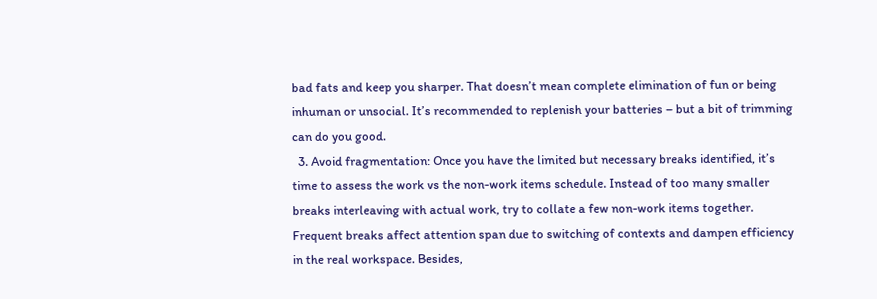bad fats and keep you sharper. That doesn’t mean complete elimination of fun or being inhuman or unsocial. It’s recommended to replenish your batteries – but a bit of trimming can do you good.
  3. Avoid fragmentation: Once you have the limited but necessary breaks identified, it’s time to assess the work vs the non-work items schedule. Instead of too many smaller breaks interleaving with actual work, try to collate a few non-work items together. Frequent breaks affect attention span due to switching of contexts and dampen efficiency in the real workspace. Besides,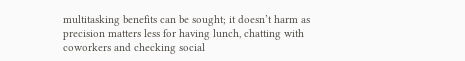multitasking benefits can be sought; it doesn’t harm as precision matters less for having lunch, chatting with coworkers and checking social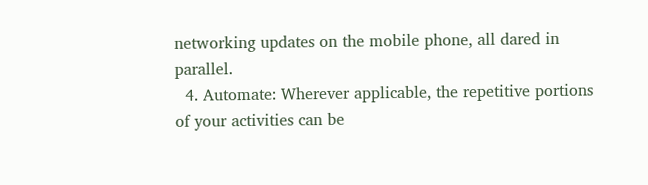networking updates on the mobile phone, all dared in parallel.
  4. Automate: Wherever applicable, the repetitive portions of your activities can be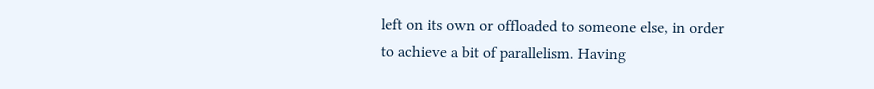left on its own or offloaded to someone else, in order to achieve a bit of parallelism. Having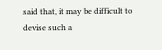said that, it may be difficult to devise such a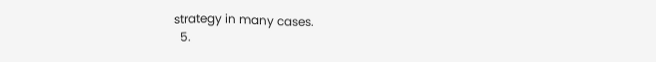strategy in many cases.
  5.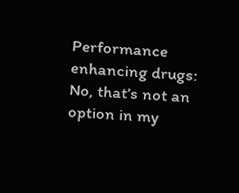Performance enhancing drugs: No, that’s not an option in my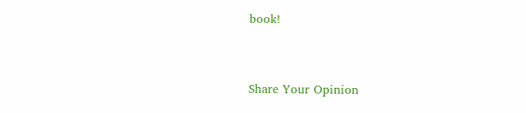book!


Share Your Opinion